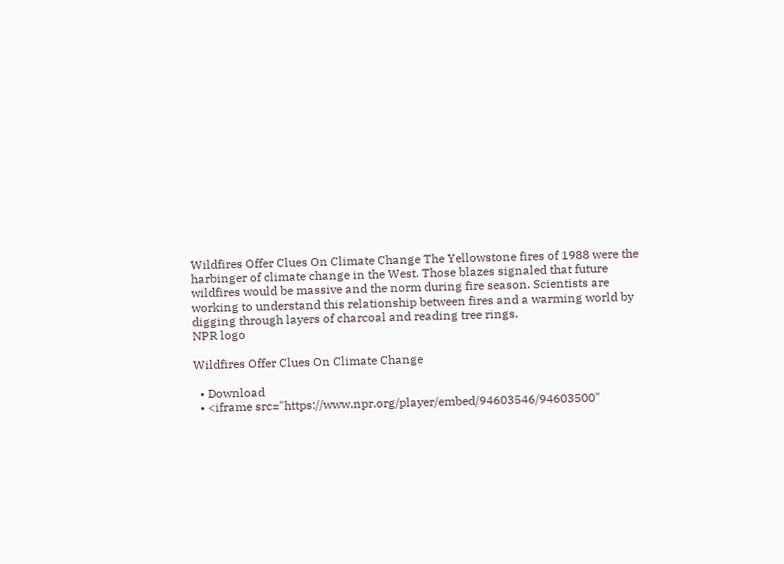Wildfires Offer Clues On Climate Change The Yellowstone fires of 1988 were the harbinger of climate change in the West. Those blazes signaled that future wildfires would be massive and the norm during fire season. Scientists are working to understand this relationship between fires and a warming world by digging through layers of charcoal and reading tree rings.
NPR logo

Wildfires Offer Clues On Climate Change

  • Download
  • <iframe src="https://www.npr.org/player/embed/94603546/94603500"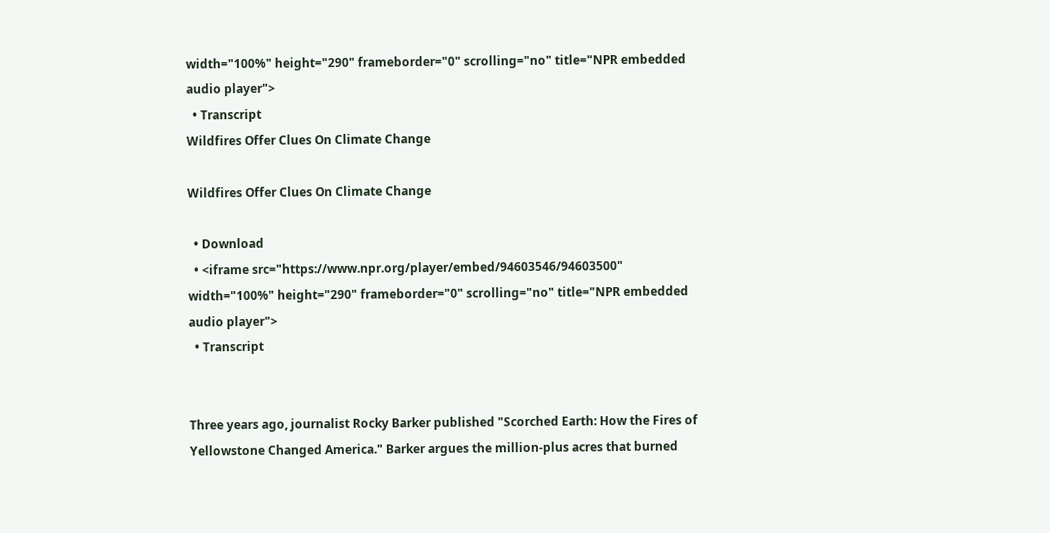width="100%" height="290" frameborder="0" scrolling="no" title="NPR embedded audio player">
  • Transcript
Wildfires Offer Clues On Climate Change

Wildfires Offer Clues On Climate Change

  • Download
  • <iframe src="https://www.npr.org/player/embed/94603546/94603500" width="100%" height="290" frameborder="0" scrolling="no" title="NPR embedded audio player">
  • Transcript


Three years ago, journalist Rocky Barker published "Scorched Earth: How the Fires of Yellowstone Changed America." Barker argues the million-plus acres that burned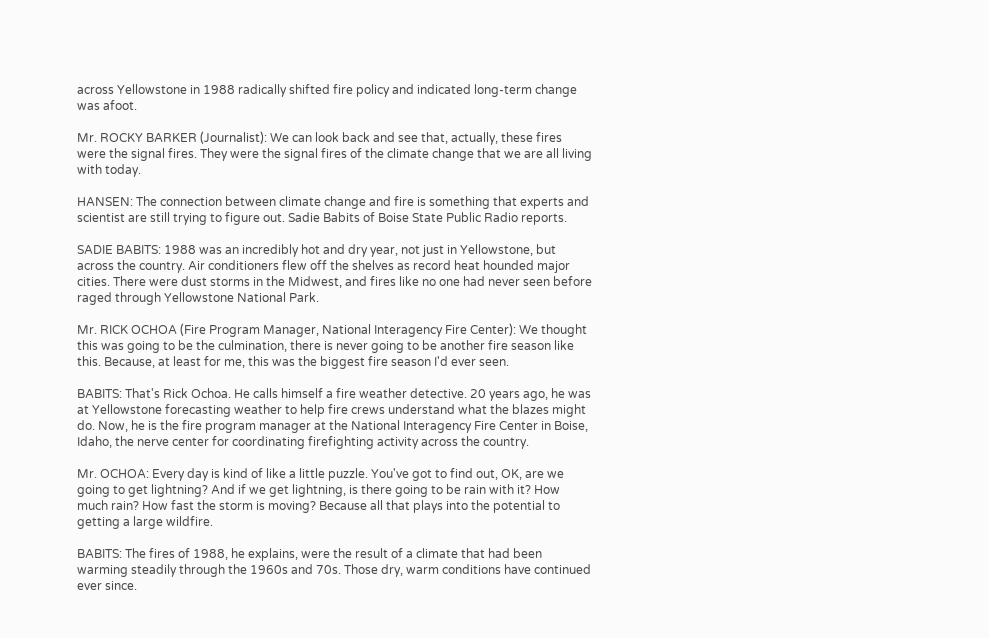across Yellowstone in 1988 radically shifted fire policy and indicated long-term change was afoot.

Mr. ROCKY BARKER (Journalist): We can look back and see that, actually, these fires were the signal fires. They were the signal fires of the climate change that we are all living with today.

HANSEN: The connection between climate change and fire is something that experts and scientist are still trying to figure out. Sadie Babits of Boise State Public Radio reports.

SADIE BABITS: 1988 was an incredibly hot and dry year, not just in Yellowstone, but across the country. Air conditioners flew off the shelves as record heat hounded major cities. There were dust storms in the Midwest, and fires like no one had never seen before raged through Yellowstone National Park.

Mr. RICK OCHOA (Fire Program Manager, National Interagency Fire Center): We thought this was going to be the culmination, there is never going to be another fire season like this. Because, at least for me, this was the biggest fire season I'd ever seen.

BABITS: That's Rick Ochoa. He calls himself a fire weather detective. 20 years ago, he was at Yellowstone forecasting weather to help fire crews understand what the blazes might do. Now, he is the fire program manager at the National Interagency Fire Center in Boise, Idaho, the nerve center for coordinating firefighting activity across the country.

Mr. OCHOA: Every day is kind of like a little puzzle. You've got to find out, OK, are we going to get lightning? And if we get lightning, is there going to be rain with it? How much rain? How fast the storm is moving? Because all that plays into the potential to getting a large wildfire.

BABITS: The fires of 1988, he explains, were the result of a climate that had been warming steadily through the 1960s and 70s. Those dry, warm conditions have continued ever since.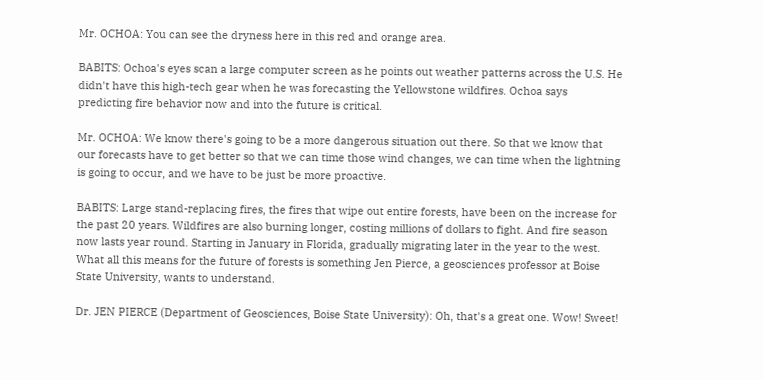Mr. OCHOA: You can see the dryness here in this red and orange area.

BABITS: Ochoa's eyes scan a large computer screen as he points out weather patterns across the U.S. He didn't have this high-tech gear when he was forecasting the Yellowstone wildfires. Ochoa says predicting fire behavior now and into the future is critical.

Mr. OCHOA: We know there's going to be a more dangerous situation out there. So that we know that our forecasts have to get better so that we can time those wind changes, we can time when the lightning is going to occur, and we have to be just be more proactive.

BABITS: Large stand-replacing fires, the fires that wipe out entire forests, have been on the increase for the past 20 years. Wildfires are also burning longer, costing millions of dollars to fight. And fire season now lasts year round. Starting in January in Florida, gradually migrating later in the year to the west. What all this means for the future of forests is something Jen Pierce, a geosciences professor at Boise State University, wants to understand.

Dr. JEN PIERCE (Department of Geosciences, Boise State University): Oh, that's a great one. Wow! Sweet!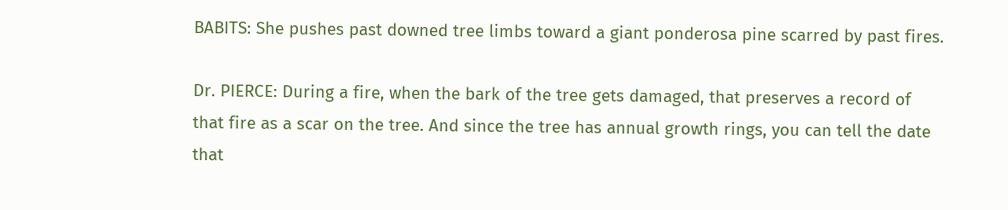BABITS: She pushes past downed tree limbs toward a giant ponderosa pine scarred by past fires.

Dr. PIERCE: During a fire, when the bark of the tree gets damaged, that preserves a record of that fire as a scar on the tree. And since the tree has annual growth rings, you can tell the date that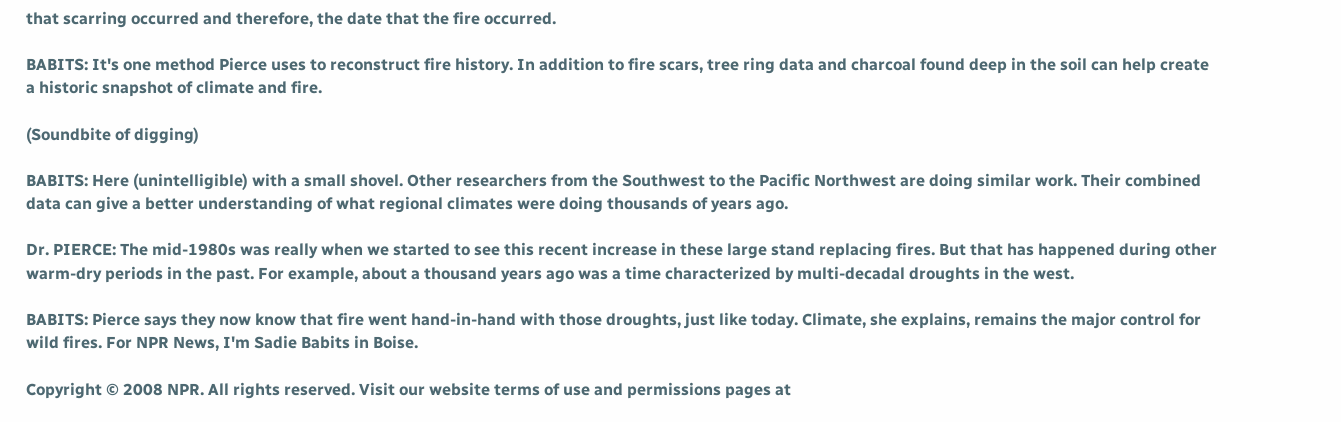that scarring occurred and therefore, the date that the fire occurred.

BABITS: It's one method Pierce uses to reconstruct fire history. In addition to fire scars, tree ring data and charcoal found deep in the soil can help create a historic snapshot of climate and fire.

(Soundbite of digging)

BABITS: Here (unintelligible) with a small shovel. Other researchers from the Southwest to the Pacific Northwest are doing similar work. Their combined data can give a better understanding of what regional climates were doing thousands of years ago.

Dr. PIERCE: The mid-1980s was really when we started to see this recent increase in these large stand replacing fires. But that has happened during other warm-dry periods in the past. For example, about a thousand years ago was a time characterized by multi-decadal droughts in the west.

BABITS: Pierce says they now know that fire went hand-in-hand with those droughts, just like today. Climate, she explains, remains the major control for wild fires. For NPR News, I'm Sadie Babits in Boise.

Copyright © 2008 NPR. All rights reserved. Visit our website terms of use and permissions pages at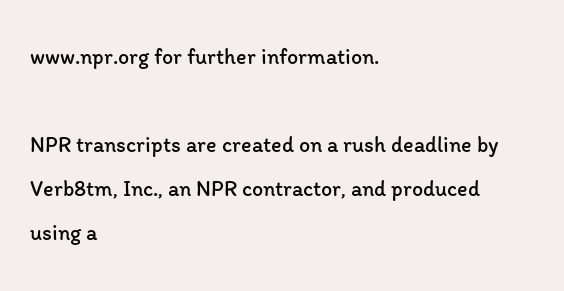www.npr.org for further information.

NPR transcripts are created on a rush deadline by Verb8tm, Inc., an NPR contractor, and produced using a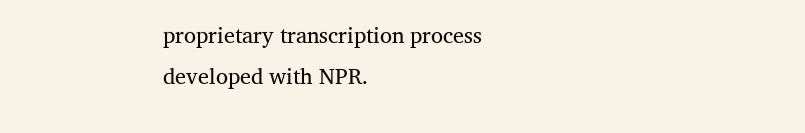proprietary transcription process developed with NPR.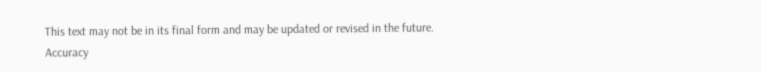This text may not be in its final form and may be updated or revised in the future. Accuracy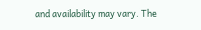and availability may vary. The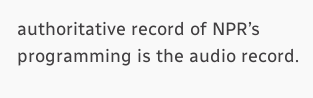authoritative record of NPR’s programming is the audio record.